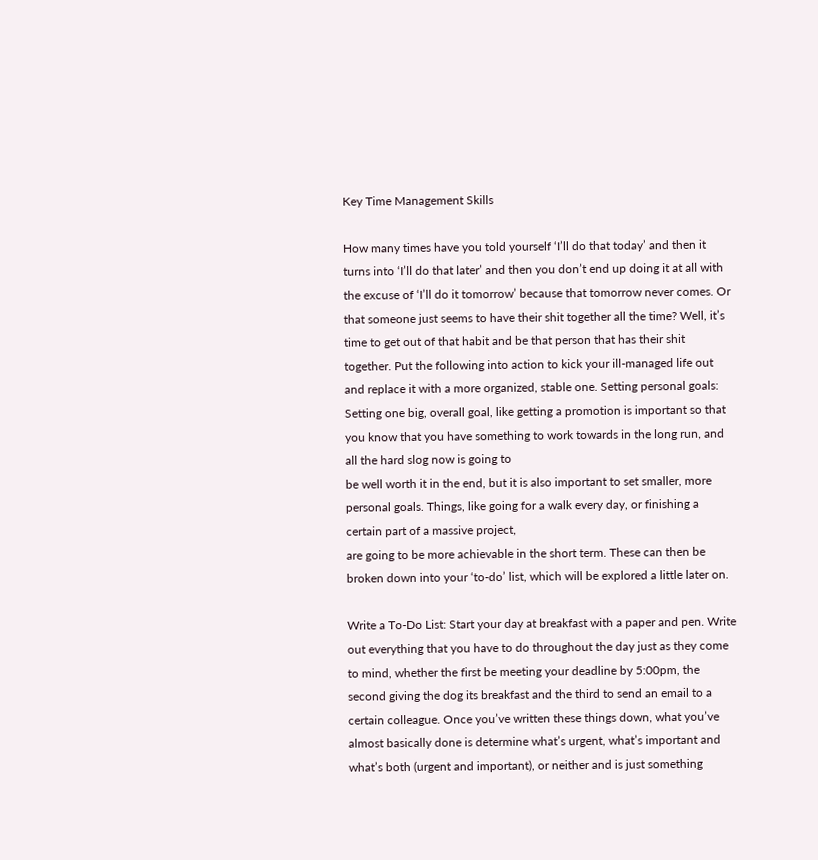Key Time Management Skills

How many times have you told yourself ‘I’ll do that today’ and then it turns into ‘I’ll do that later’ and then you don’t end up doing it at all with the excuse of ‘I’ll do it tomorrow’ because that tomorrow never comes. Or that someone just seems to have their shit together all the time? Well, it’s time to get out of that habit and be that person that has their shit together. Put the following into action to kick your ill-managed life out and replace it with a more organized, stable one. Setting personal goals: Setting one big, overall goal, like getting a promotion is important so that you know that you have something to work towards in the long run, and all the hard slog now is going to
be well worth it in the end, but it is also important to set smaller, more personal goals. Things, like going for a walk every day, or finishing a certain part of a massive project,
are going to be more achievable in the short term. These can then be broken down into your ‘to-do’ list, which will be explored a little later on.

Write a To-Do List: Start your day at breakfast with a paper and pen. Write out everything that you have to do throughout the day just as they come to mind, whether the first be meeting your deadline by 5:00pm, the second giving the dog its breakfast and the third to send an email to a certain colleague. Once you’ve written these things down, what you’ve almost basically done is determine what’s urgent, what’s important and what’s both (urgent and important), or neither and is just something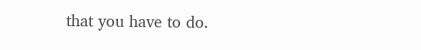that you have to do.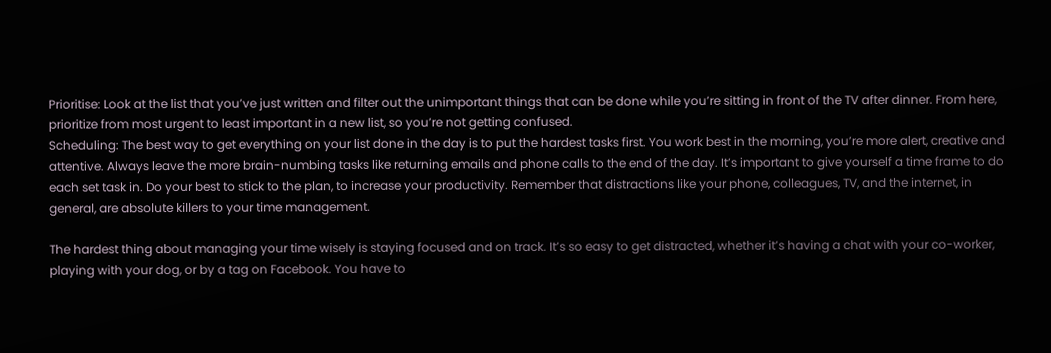Prioritise: Look at the list that you’ve just written and filter out the unimportant things that can be done while you’re sitting in front of the TV after dinner. From here, prioritize from most urgent to least important in a new list, so you’re not getting confused.
Scheduling: The best way to get everything on your list done in the day is to put the hardest tasks first. You work best in the morning, you’re more alert, creative and attentive. Always leave the more brain-numbing tasks like returning emails and phone calls to the end of the day. It’s important to give yourself a time frame to do each set task in. Do your best to stick to the plan, to increase your productivity. Remember that distractions like your phone, colleagues, TV, and the internet, in general, are absolute killers to your time management.

The hardest thing about managing your time wisely is staying focused and on track. It’s so easy to get distracted, whether it’s having a chat with your co-worker, playing with your dog, or by a tag on Facebook. You have to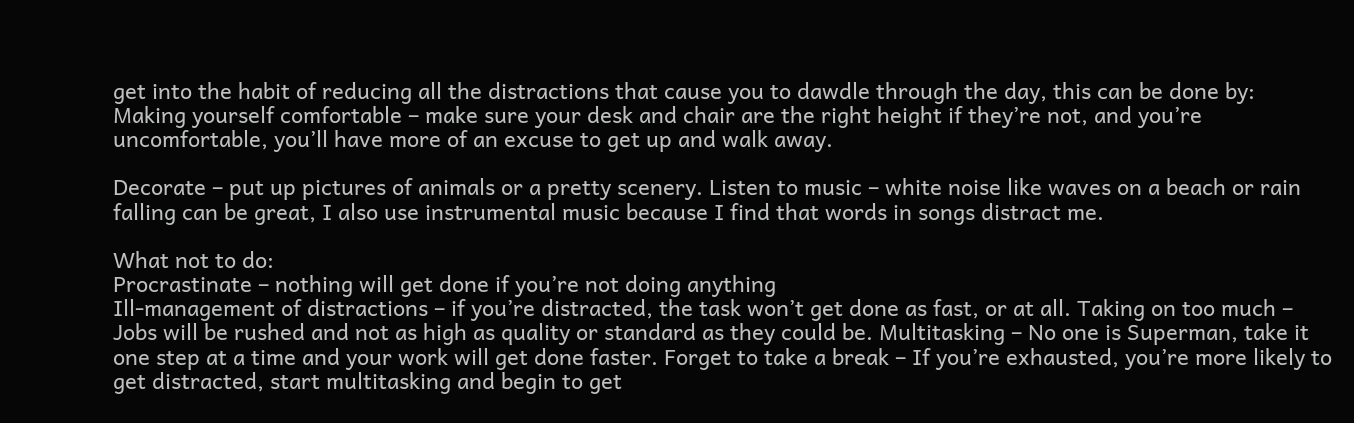get into the habit of reducing all the distractions that cause you to dawdle through the day, this can be done by:
Making yourself comfortable – make sure your desk and chair are the right height if they’re not, and you’re uncomfortable, you’ll have more of an excuse to get up and walk away.

Decorate – put up pictures of animals or a pretty scenery. Listen to music – white noise like waves on a beach or rain falling can be great, I also use instrumental music because I find that words in songs distract me.

What not to do:
Procrastinate – nothing will get done if you’re not doing anything
Ill-management of distractions – if you’re distracted, the task won’t get done as fast, or at all. Taking on too much – Jobs will be rushed and not as high as quality or standard as they could be. Multitasking – No one is Superman, take it one step at a time and your work will get done faster. Forget to take a break – If you’re exhausted, you’re more likely to get distracted, start multitasking and begin to get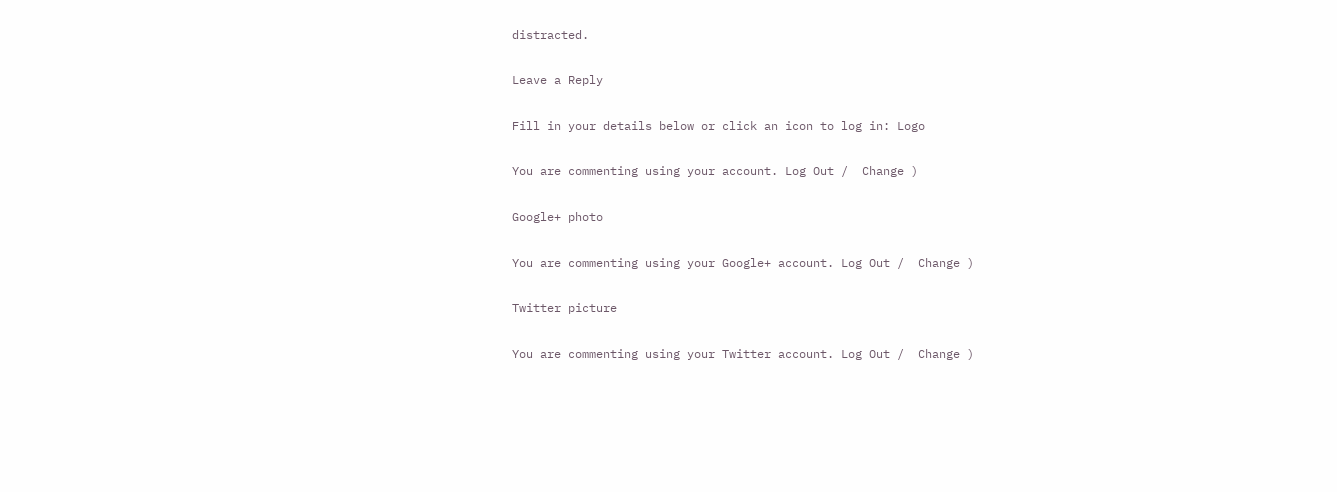distracted.

Leave a Reply

Fill in your details below or click an icon to log in: Logo

You are commenting using your account. Log Out /  Change )

Google+ photo

You are commenting using your Google+ account. Log Out /  Change )

Twitter picture

You are commenting using your Twitter account. Log Out /  Change )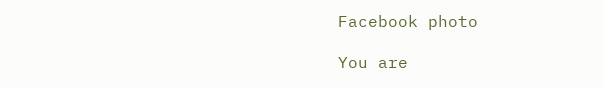Facebook photo

You are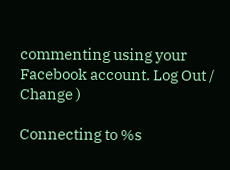commenting using your Facebook account. Log Out /  Change )

Connecting to %s